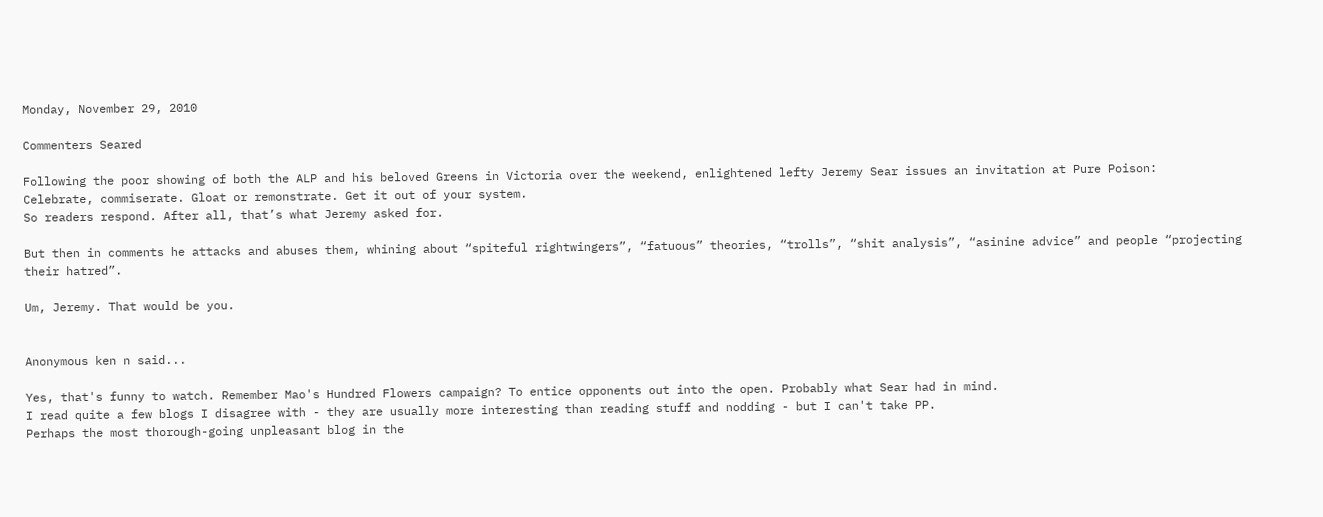Monday, November 29, 2010

Commenters Seared

Following the poor showing of both the ALP and his beloved Greens in Victoria over the weekend, enlightened lefty Jeremy Sear issues an invitation at Pure Poison:
Celebrate, commiserate. Gloat or remonstrate. Get it out of your system.
So readers respond. After all, that’s what Jeremy asked for.

But then in comments he attacks and abuses them, whining about “spiteful rightwingers”, “fatuous” theories, “trolls”, “shit analysis”, “asinine advice” and people “projecting their hatred”.

Um, Jeremy. That would be you.


Anonymous ken n said...

Yes, that's funny to watch. Remember Mao's Hundred Flowers campaign? To entice opponents out into the open. Probably what Sear had in mind.
I read quite a few blogs I disagree with - they are usually more interesting than reading stuff and nodding - but I can't take PP.
Perhaps the most thorough-going unpleasant blog in the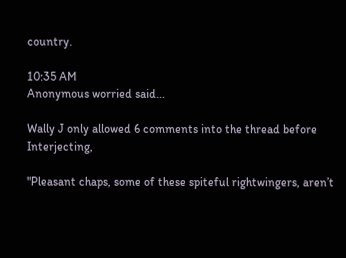country.

10:35 AM
Anonymous worried said...

Wally J only allowed 6 comments into the thread before Interjecting,

"Pleasant chaps, some of these spiteful rightwingers, aren’t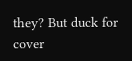they? But duck for cover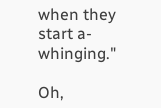when they start a-whinging."

Oh,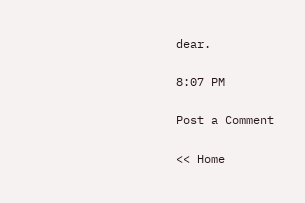dear.

8:07 PM

Post a Comment

<< Home